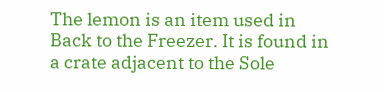The lemon is an item used in Back to the Freezer. It is found in a crate adjacent to the Sole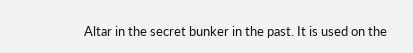Altar in the secret bunker in the past. It is used on the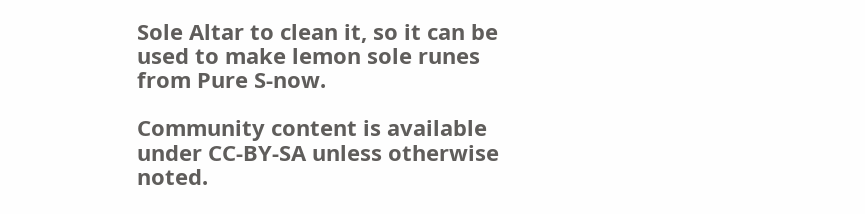Sole Altar to clean it, so it can be used to make lemon sole runes from Pure S-now.

Community content is available under CC-BY-SA unless otherwise noted.